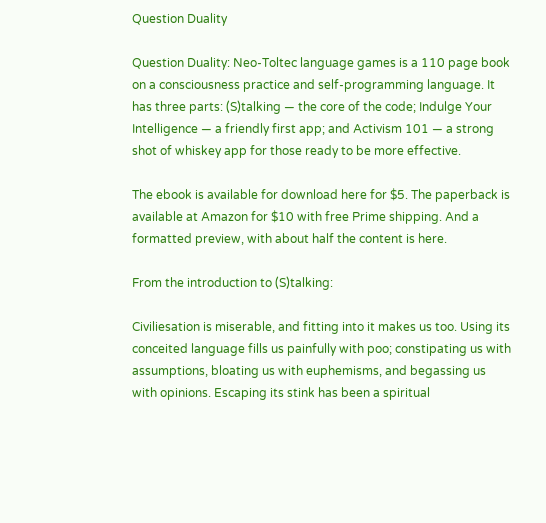Question Duality

Question Duality: Neo-Toltec language games is a 110 page book on a consciousness practice and self-programming language. It has three parts: (S)talking — the core of the code; Indulge Your Intelligence — a friendly first app; and Activism 101 — a strong shot of whiskey app for those ready to be more effective.

The ebook is available for download here for $5. The paperback is available at Amazon for $10 with free Prime shipping. And a formatted preview, with about half the content is here.

From the introduction to (S)talking:

Civiliesation is miserable, and fitting into it makes us too. Using its conceited language fills us painfully with poo; constipating us with assumptions, bloating us with euphemisms, and begassing us with opinions. Escaping its stink has been a spiritual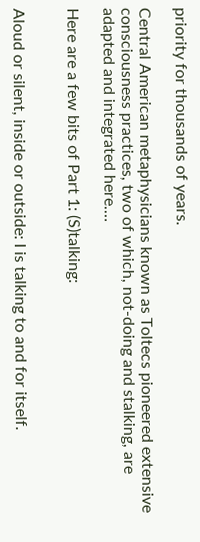priority for thousands of years.

Central American metaphysicians known as Toltecs pioneered extensive consciousness practices, two of which, not-doing and stalking, are adapted and integrated here.…

Here are a few bits of Part 1: (S)talking:


Aloud or silent, inside or outside: I is talking to and for itself.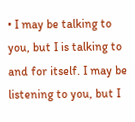• I may be talking to you, but I is talking to and for itself. I may be listening to you, but I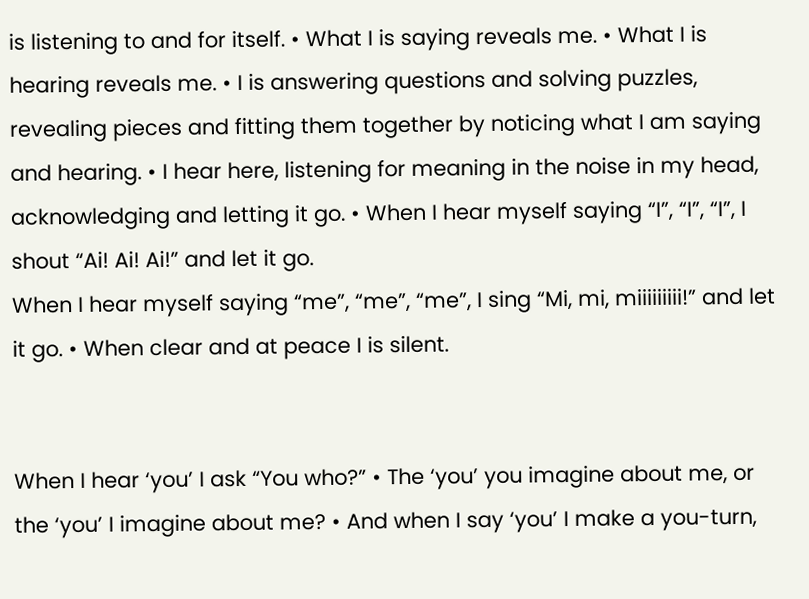is listening to and for itself. • What I is saying reveals me. • What I is hearing reveals me. • I is answering questions and solving puzzles, revealing pieces and fitting them together by noticing what I am saying and hearing. • I hear here, listening for meaning in the noise in my head, acknowledging and letting it go. • When I hear myself saying “I”, “I”, “I”, I shout “Ai! Ai! Ai!” and let it go.
When I hear myself saying “me”, “me”, “me”, I sing “Mi, mi, miiiiiiiii!” and let it go. • When clear and at peace I is silent.


When I hear ‘you’ I ask “You who?” • The ‘you’ you imagine about me, or the ‘you’ I imagine about me? • And when I say ‘you’ I make a you-turn,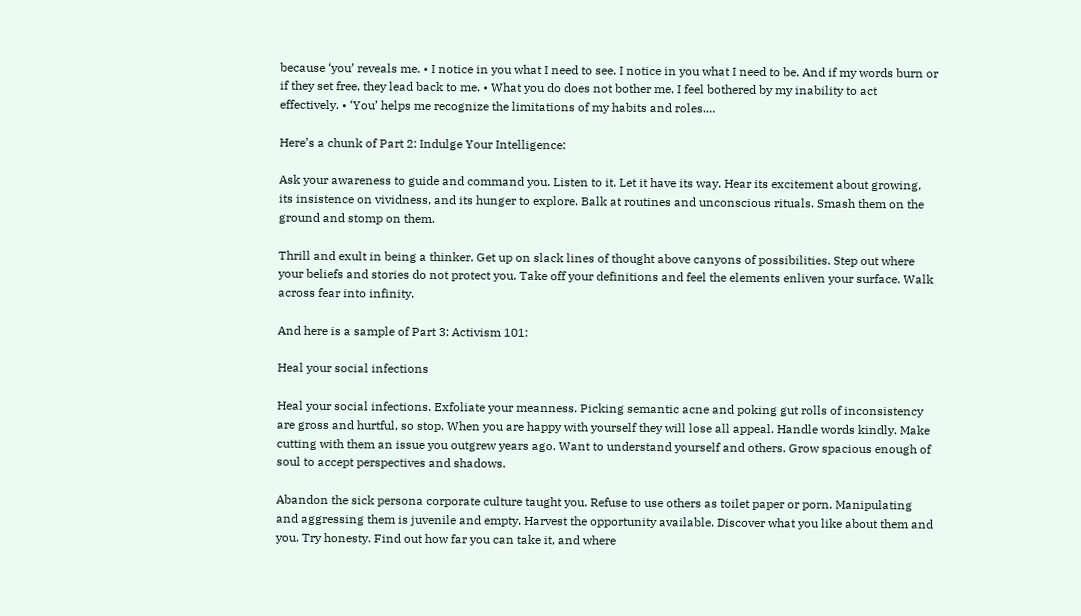because ‘you’ reveals me. • I notice in you what I need to see. I notice in you what I need to be. And if my words burn or if they set free, they lead back to me. • What you do does not bother me. I feel bothered by my inability to act effectively. • ‘You’ helps me recognize the limitations of my habits and roles.…

Here’s a chunk of Part 2: Indulge Your Intelligence:

Ask your awareness to guide and command you. Listen to it. Let it have its way. Hear its excitement about growing, its insistence on vividness, and its hunger to explore. Balk at routines and unconscious rituals. Smash them on the ground and stomp on them.

Thrill and exult in being a thinker. Get up on slack lines of thought above canyons of possibilities. Step out where your beliefs and stories do not protect you. Take off your definitions and feel the elements enliven your surface. Walk across fear into infinity.

And here is a sample of Part 3: Activism 101:

Heal your social infections

Heal your social infections. Exfoliate your meanness. Picking semantic acne and poking gut rolls of inconsistency are gross and hurtful, so stop. When you are happy with yourself they will lose all appeal. Handle words kindly. Make cutting with them an issue you outgrew years ago. Want to understand yourself and others. Grow spacious enough of soul to accept perspectives and shadows.

Abandon the sick persona corporate culture taught you. Refuse to use others as toilet paper or porn. Manipulating and aggressing them is juvenile and empty. Harvest the opportunity available. Discover what you like about them and you. Try honesty. Find out how far you can take it, and where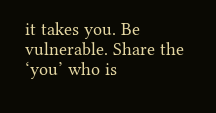it takes you. Be vulnerable. Share the ‘you’ who is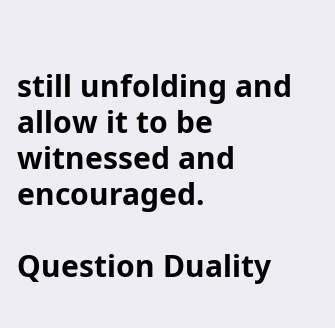still unfolding and allow it to be witnessed and encouraged.

Question Duality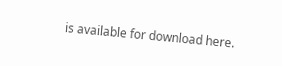is available for download here.